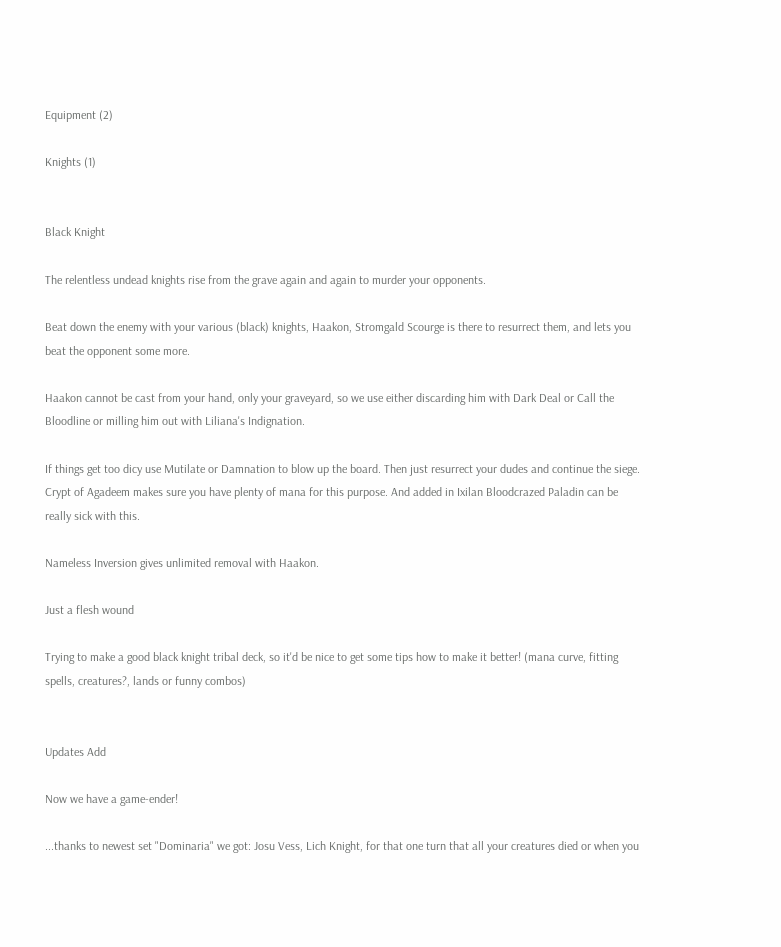Equipment (2)

Knights (1)


Black Knight

The relentless undead knights rise from the grave again and again to murder your opponents.

Beat down the enemy with your various (black) knights, Haakon, Stromgald Scourge is there to resurrect them, and lets you beat the opponent some more.

Haakon cannot be cast from your hand, only your graveyard, so we use either discarding him with Dark Deal or Call the Bloodline or milling him out with Liliana's Indignation.

If things get too dicy use Mutilate or Damnation to blow up the board. Then just resurrect your dudes and continue the siege. Crypt of Agadeem makes sure you have plenty of mana for this purpose. And added in Ixilan Bloodcrazed Paladin can be really sick with this.

Nameless Inversion gives unlimited removal with Haakon.

Just a flesh wound

Trying to make a good black knight tribal deck, so it'd be nice to get some tips how to make it better! (mana curve, fitting spells, creatures?, lands or funny combos)


Updates Add

Now we have a game-ender!

...thanks to newest set "Dominaria" we got: Josu Vess, Lich Knight, for that one turn that all your creatures died or when you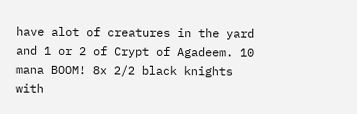have alot of creatures in the yard and 1 or 2 of Crypt of Agadeem. 10 mana BOOM! 8x 2/2 black knights with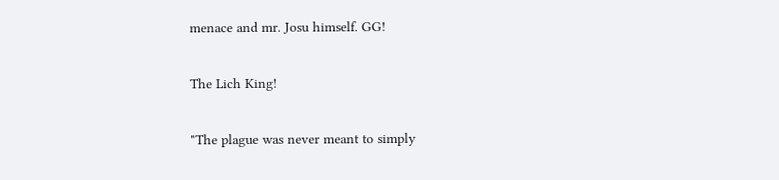menace and mr. Josu himself. GG!

The Lich King!

"The plague was never meant to simply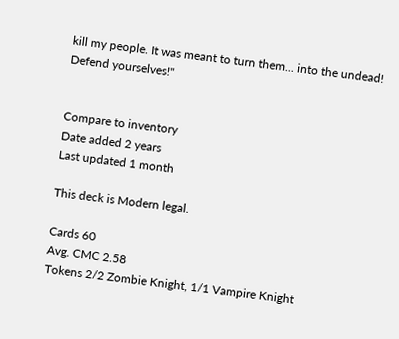kill my people. It was meant to turn them... into the undead! Defend yourselves!"


Compare to inventory
Date added 2 years
Last updated 1 month

This deck is Modern legal.

Cards 60
Avg. CMC 2.58
Tokens 2/2 Zombie Knight, 1/1 Vampire Knight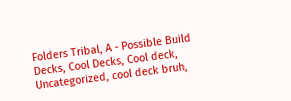Folders Tribal, A - Possible Build Decks, Cool Decks, Cool deck, Uncategorized, cool deck bruh,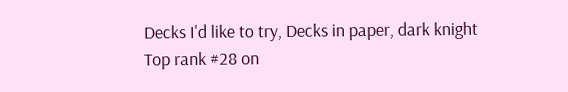Decks I'd like to try, Decks in paper, dark knight
Top rank #28 on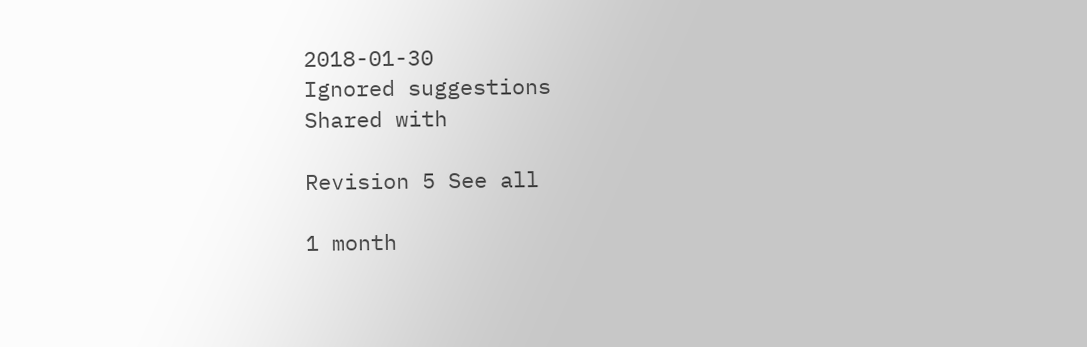2018-01-30
Ignored suggestions
Shared with

Revision 5 See all

1 month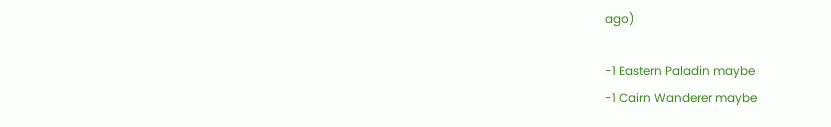ago)

-1 Eastern Paladin maybe
-1 Cairn Wanderer maybe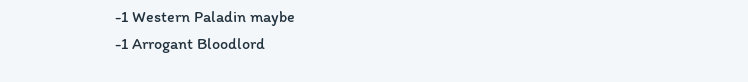-1 Western Paladin maybe
-1 Arrogant Bloodlord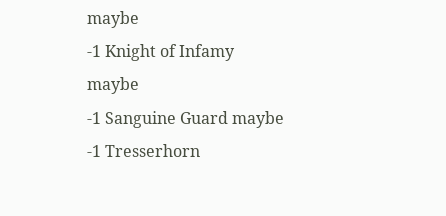maybe
-1 Knight of Infamy maybe
-1 Sanguine Guard maybe
-1 Tresserhorn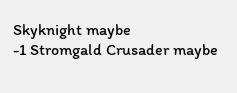Skyknight maybe
-1 Stromgald Crusader maybe